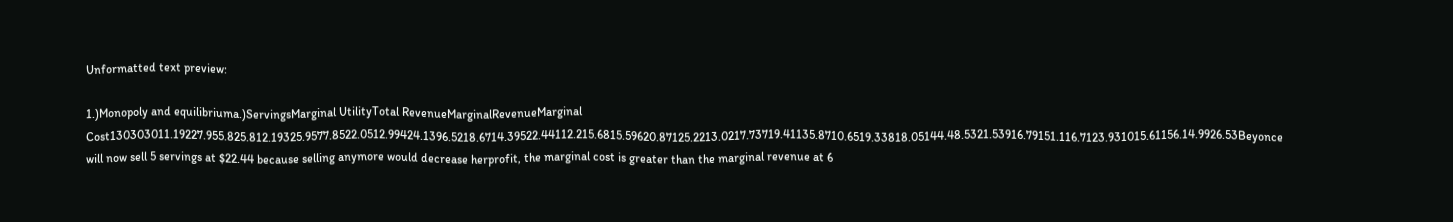Unformatted text preview:

1.)Monopoly and equilibriuma.)ServingsMarginal UtilityTotal RevenueMarginalRevenueMarginal Cost130303011.19227.955.825.812.19325.9577.8522.0512.99424.1396.5218.6714.39522.44112.215.6815.59620.87125.2213.0217.73719.41135.8710.6519.33818.05144.48.5321.53916.79151.116.7123.931015.61156.14.9926.53Beyonce will now sell 5 servings at $22.44 because selling anymore would decrease herprofit, the marginal cost is greater than the marginal revenue at 6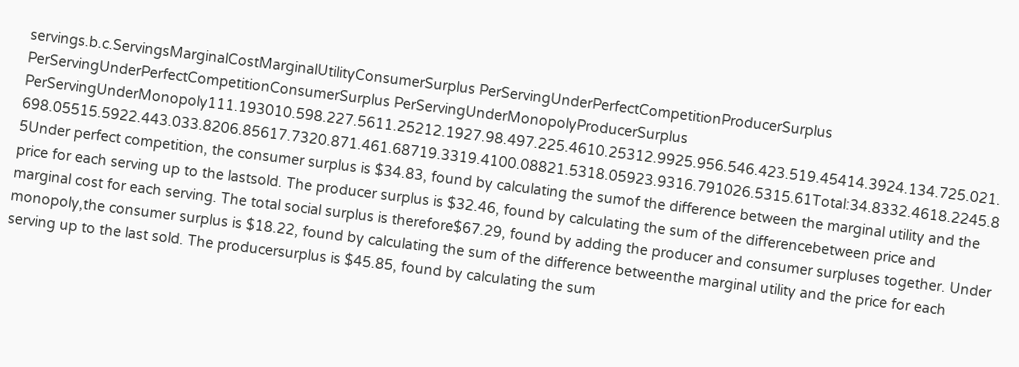servings.b.c.ServingsMarginalCostMarginalUtilityConsumerSurplus PerServingUnderPerfectCompetitionProducerSurplus PerServingUnderPerfectCompetitionConsumerSurplus PerServingUnderMonopolyProducerSurplus PerServingUnderMonopoly111.193010.598.227.5611.25212.1927.98.497.225.4610.25312.9925.956.546.423.519.45414.3924.134.725.021.698.05515.5922.443.033.8206.85617.7320.871.461.68719.3319.4100.08821.5318.05923.9316.791026.5315.61Total:34.8332.4618.2245.85Under perfect competition, the consumer surplus is $34.83, found by calculating the sumof the difference between the marginal utility and the price for each serving up to the lastsold. The producer surplus is $32.46, found by calculating the sum of the differencebetween price and marginal cost for each serving. The total social surplus is therefore$67.29, found by adding the producer and consumer surpluses together. Under monopoly,the consumer surplus is $18.22, found by calculating the sum of the difference betweenthe marginal utility and the price for each serving up to the last sold. The producersurplus is $45.85, found by calculating the sum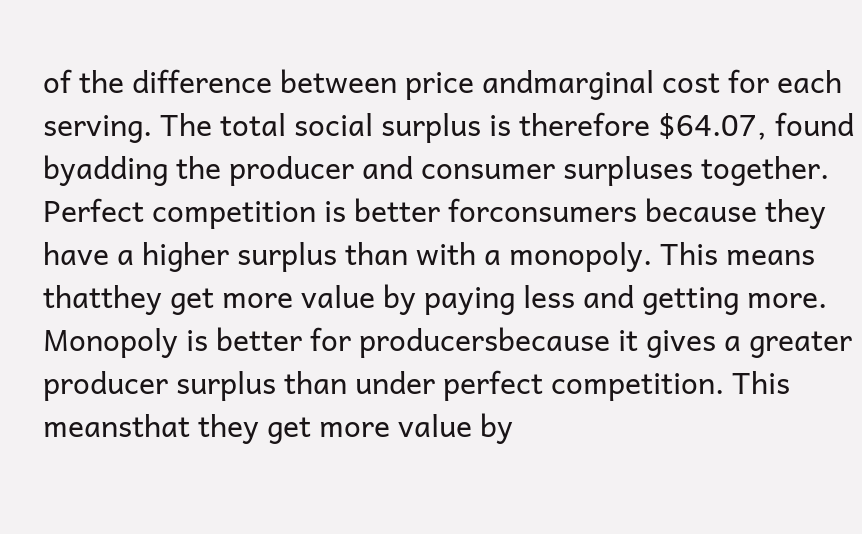of the difference between price andmarginal cost for each serving. The total social surplus is therefore $64.07, found byadding the producer and consumer surpluses together. Perfect competition is better forconsumers because they have a higher surplus than with a monopoly. This means thatthey get more value by paying less and getting more. Monopoly is better for producersbecause it gives a greater producer surplus than under perfect competition. This meansthat they get more value by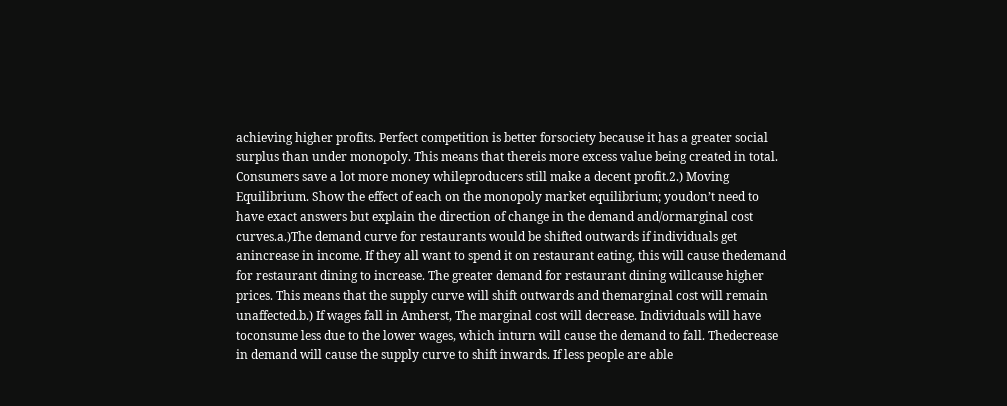achieving higher profits. Perfect competition is better forsociety because it has a greater social surplus than under monopoly. This means that thereis more excess value being created in total. Consumers save a lot more money whileproducers still make a decent profit.2.) Moving Equilibrium. Show the effect of each on the monopoly market equilibrium; youdon’t need to have exact answers but explain the direction of change in the demand and/ormarginal cost curves.a.)The demand curve for restaurants would be shifted outwards if individuals get anincrease in income. If they all want to spend it on restaurant eating, this will cause thedemand for restaurant dining to increase. The greater demand for restaurant dining willcause higher prices. This means that the supply curve will shift outwards and themarginal cost will remain unaffected.b.) If wages fall in Amherst, The marginal cost will decrease. Individuals will have toconsume less due to the lower wages, which inturn will cause the demand to fall. Thedecrease in demand will cause the supply curve to shift inwards. If less people are able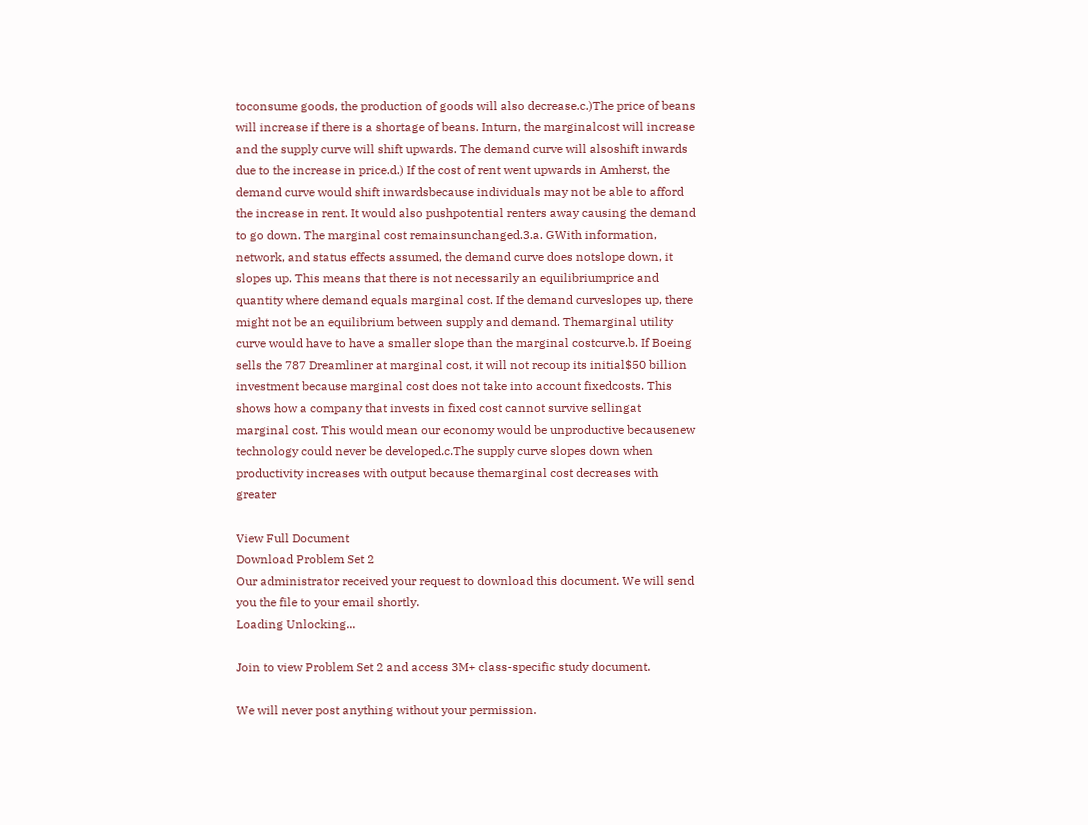toconsume goods, the production of goods will also decrease.c.)The price of beans will increase if there is a shortage of beans. Inturn, the marginalcost will increase and the supply curve will shift upwards. The demand curve will alsoshift inwards due to the increase in price.d.) If the cost of rent went upwards in Amherst, the demand curve would shift inwardsbecause individuals may not be able to afford the increase in rent. It would also pushpotential renters away causing the demand to go down. The marginal cost remainsunchanged.3.a. GWith information, network, and status effects assumed, the demand curve does notslope down, it slopes up. This means that there is not necessarily an equilibriumprice and quantity where demand equals marginal cost. If the demand curveslopes up, there might not be an equilibrium between supply and demand. Themarginal utility curve would have to have a smaller slope than the marginal costcurve.b. If Boeing sells the 787 Dreamliner at marginal cost, it will not recoup its initial$50 billion investment because marginal cost does not take into account fixedcosts. This shows how a company that invests in fixed cost cannot survive sellingat marginal cost. This would mean our economy would be unproductive becausenew technology could never be developed.c.The supply curve slopes down when productivity increases with output because themarginal cost decreases with greater

View Full Document
Download Problem Set 2
Our administrator received your request to download this document. We will send you the file to your email shortly.
Loading Unlocking...

Join to view Problem Set 2 and access 3M+ class-specific study document.

We will never post anything without your permission.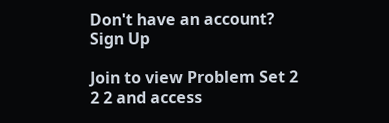Don't have an account?
Sign Up

Join to view Problem Set 2 2 2 and access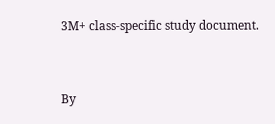3M+ class-specific study document.


By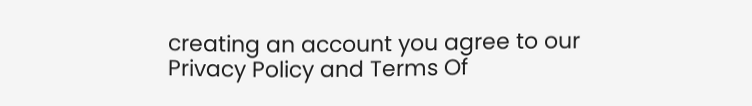creating an account you agree to our Privacy Policy and Terms Of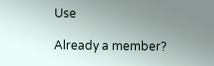Use

Already a member?